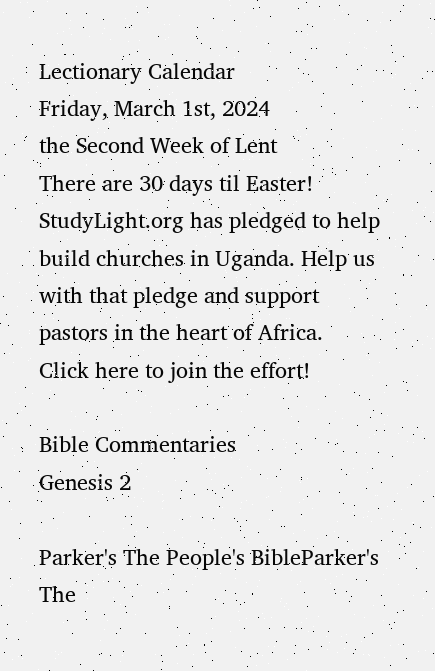Lectionary Calendar
Friday, March 1st, 2024
the Second Week of Lent
There are 30 days til Easter!
StudyLight.org has pledged to help build churches in Uganda. Help us with that pledge and support pastors in the heart of Africa.
Click here to join the effort!

Bible Commentaries
Genesis 2

Parker's The People's BibleParker's The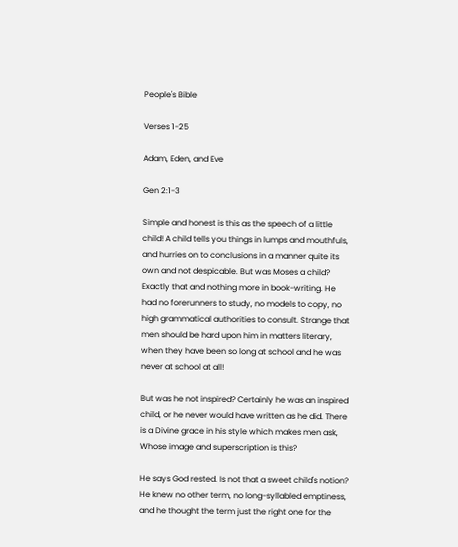People's Bible

Verses 1-25

Adam, Eden, and Eve

Gen 2:1-3

Simple and honest is this as the speech of a little child! A child tells you things in lumps and mouthfuls, and hurries on to conclusions in a manner quite its own and not despicable. But was Moses a child? Exactly that and nothing more in book-writing. He had no forerunners to study, no models to copy, no high grammatical authorities to consult. Strange that men should be hard upon him in matters literary, when they have been so long at school and he was never at school at all!

But was he not inspired? Certainly he was an inspired child, or he never would have written as he did. There is a Divine grace in his style which makes men ask, Whose image and superscription is this?

He says God rested. Is not that a sweet child's notion? He knew no other term, no long-syllabled emptiness, and he thought the term just the right one for the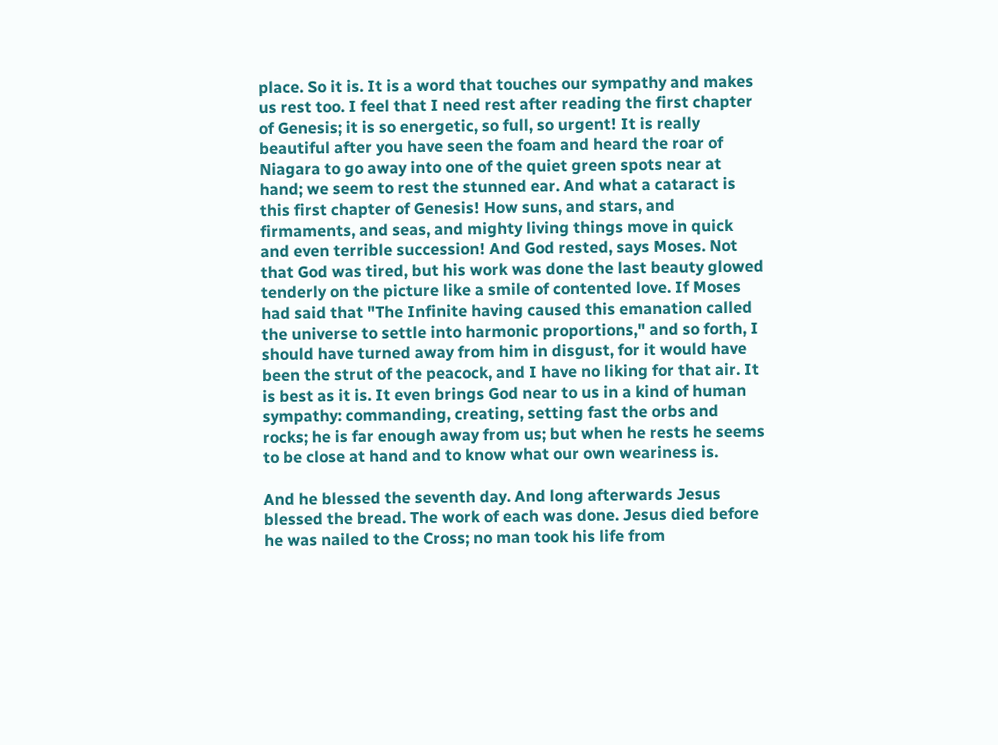place. So it is. It is a word that touches our sympathy and makes us rest too. I feel that I need rest after reading the first chapter of Genesis; it is so energetic, so full, so urgent! It is really beautiful after you have seen the foam and heard the roar of Niagara to go away into one of the quiet green spots near at hand; we seem to rest the stunned ear. And what a cataract is this first chapter of Genesis! How suns, and stars, and firmaments, and seas, and mighty living things move in quick and even terrible succession! And God rested, says Moses. Not that God was tired, but his work was done the last beauty glowed tenderly on the picture like a smile of contented love. If Moses had said that "The Infinite having caused this emanation called the universe to settle into harmonic proportions," and so forth, I should have turned away from him in disgust, for it would have been the strut of the peacock, and I have no liking for that air. It is best as it is. It even brings God near to us in a kind of human sympathy: commanding, creating, setting fast the orbs and rocks; he is far enough away from us; but when he rests he seems to be close at hand and to know what our own weariness is.

And he blessed the seventh day. And long afterwards Jesus blessed the bread. The work of each was done. Jesus died before he was nailed to the Cross; no man took his life from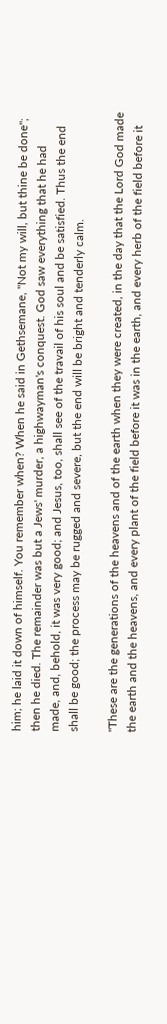him; he laid it down of himself. You remember when? When he said in Gethsemane, "Not my will, but thine be done"; then he died. The remainder was but a Jews' murder, a highwayman's conquest. God saw everything that he had made, and, behold, it was very good; and Jesus, too, shall see of the travail of his soul and be satisfied. Thus the end shall be good; the process may be rugged and severe, but the end will be bright and tenderly calm.

"These are the generations of the heavens and of the earth when they were created, in the day that the Lord God made the earth and the heavens, and every plant of the field before it was in the earth, and every herb of the field before it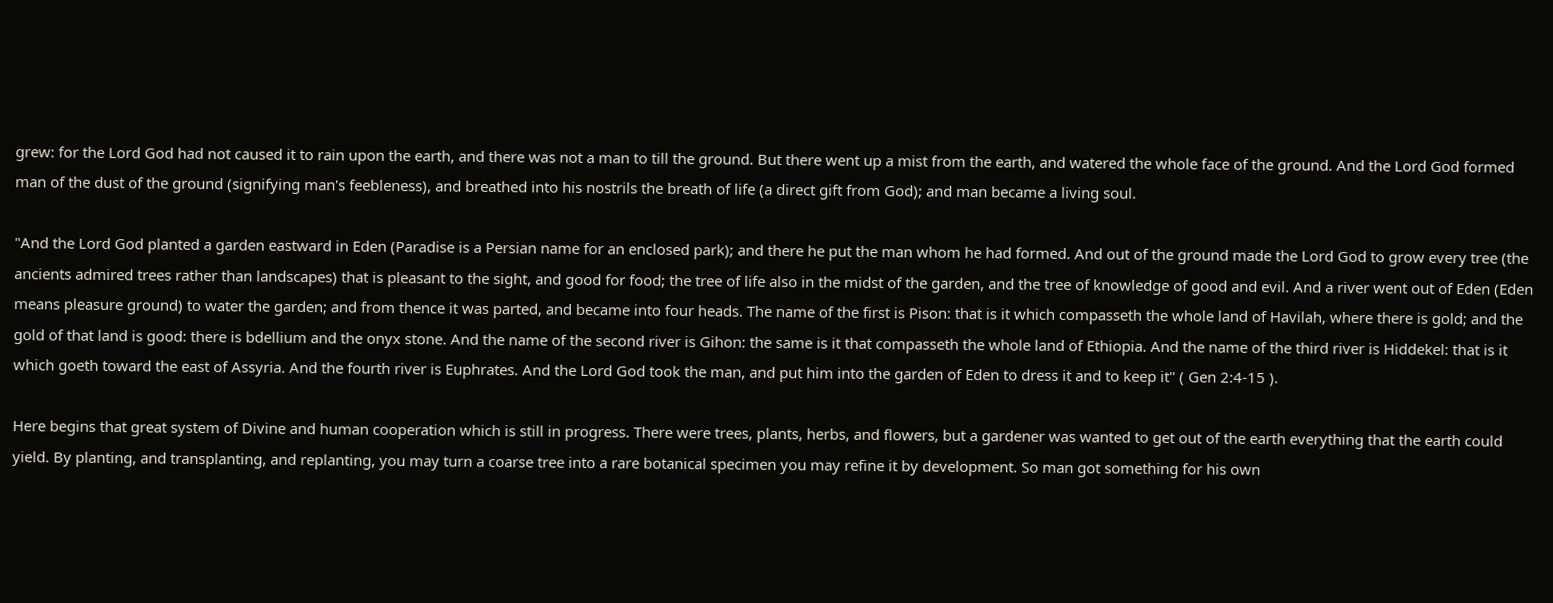grew: for the Lord God had not caused it to rain upon the earth, and there was not a man to till the ground. But there went up a mist from the earth, and watered the whole face of the ground. And the Lord God formed man of the dust of the ground (signifying man's feebleness), and breathed into his nostrils the breath of life (a direct gift from God); and man became a living soul.

"And the Lord God planted a garden eastward in Eden (Paradise is a Persian name for an enclosed park); and there he put the man whom he had formed. And out of the ground made the Lord God to grow every tree (the ancients admired trees rather than landscapes) that is pleasant to the sight, and good for food; the tree of life also in the midst of the garden, and the tree of knowledge of good and evil. And a river went out of Eden (Eden means pleasure ground) to water the garden; and from thence it was parted, and became into four heads. The name of the first is Pison: that is it which compasseth the whole land of Havilah, where there is gold; and the gold of that land is good: there is bdellium and the onyx stone. And the name of the second river is Gihon: the same is it that compasseth the whole land of Ethiopia. And the name of the third river is Hiddekel: that is it which goeth toward the east of Assyria. And the fourth river is Euphrates. And the Lord God took the man, and put him into the garden of Eden to dress it and to keep it" ( Gen 2:4-15 ).

Here begins that great system of Divine and human cooperation which is still in progress. There were trees, plants, herbs, and flowers, but a gardener was wanted to get out of the earth everything that the earth could yield. By planting, and transplanting, and replanting, you may turn a coarse tree into a rare botanical specimen you may refine it by development. So man got something for his own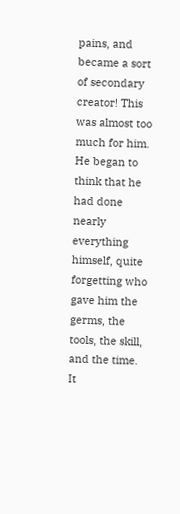pains, and became a sort of secondary creator! This was almost too much for him. He began to think that he had done nearly everything himself, quite forgetting who gave him the germs, the tools, the skill, and the time. It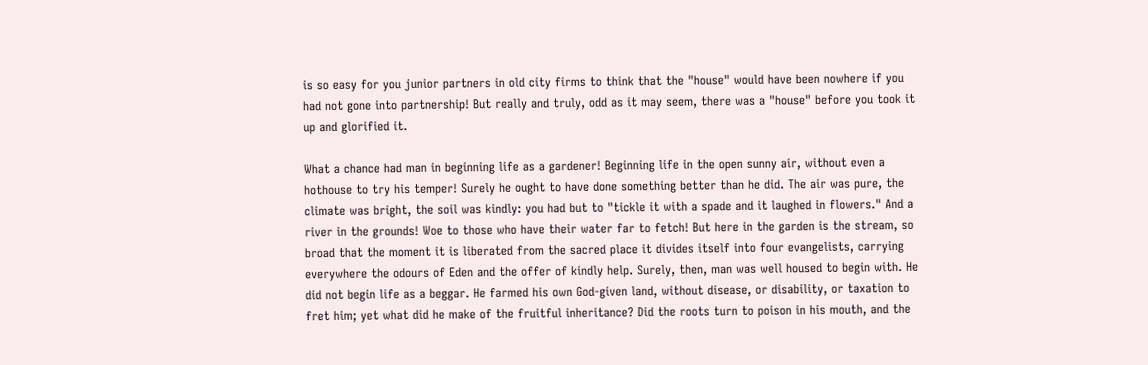is so easy for you junior partners in old city firms to think that the "house" would have been nowhere if you had not gone into partnership! But really and truly, odd as it may seem, there was a "house" before you took it up and glorified it.

What a chance had man in beginning life as a gardener! Beginning life in the open sunny air, without even a hothouse to try his temper! Surely he ought to have done something better than he did. The air was pure, the climate was bright, the soil was kindly: you had but to "tickle it with a spade and it laughed in flowers." And a river in the grounds! Woe to those who have their water far to fetch! But here in the garden is the stream, so broad that the moment it is liberated from the sacred place it divides itself into four evangelists, carrying everywhere the odours of Eden and the offer of kindly help. Surely, then, man was well housed to begin with. He did not begin life as a beggar. He farmed his own God-given land, without disease, or disability, or taxation to fret him; yet what did he make of the fruitful inheritance? Did the roots turn to poison in his mouth, and the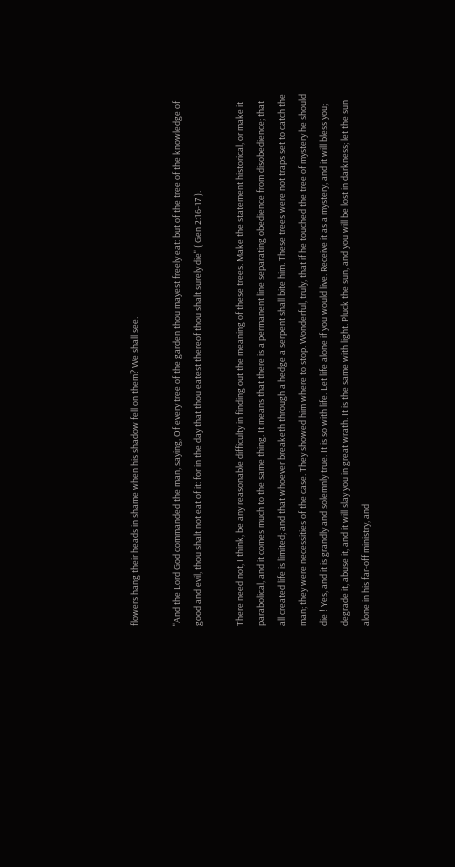flowers hang their heads in shame when his shadow fell on them? We shall see.

"And the Lord God commanded the man, saying, Of every tree of the garden thou mayest freely eat: but of the tree of the knowledge of good and evil, thou shalt not eat of it: for in the day that thou eatest thereof thou shalt surely die" ( Gen 2:16-17 ).

There need not, I think, be any reasonable difficulty in finding out the meaning of these trees. Make the statement historical, or make it parabolical, and it comes much to the same thing. It means that there is a permanent line separating obedience from disobedience; that all created life is limited; and that whoever breaketh through a hedge a serpent shall bite him. These trees were not traps set to catch the man; they were necessities of the case. They showed him where to stop. Wonderful, truly, that if he touched the tree of mystery he should die ! Yes, and it is grandly and solemnly true. It is so with life. Let life alone if you would live. Receive it as a mystery, and it will bless you; degrade it, abuse it, and it will slay you in great wrath. It is the same with light. Pluck the sun, and you will be lost in darkness; let the sun alone in his far-off ministry, and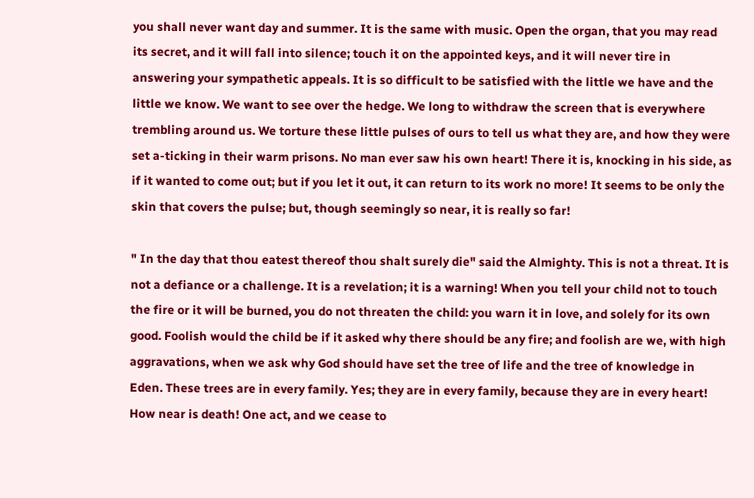you shall never want day and summer. It is the same with music. Open the organ, that you may read its secret, and it will fall into silence; touch it on the appointed keys, and it will never tire in answering your sympathetic appeals. It is so difficult to be satisfied with the little we have and the little we know. We want to see over the hedge. We long to withdraw the screen that is everywhere trembling around us. We torture these little pulses of ours to tell us what they are, and how they were set a-ticking in their warm prisons. No man ever saw his own heart! There it is, knocking in his side, as if it wanted to come out; but if you let it out, it can return to its work no more! It seems to be only the skin that covers the pulse; but, though seemingly so near, it is really so far!

" In the day that thou eatest thereof thou shalt surely die" said the Almighty. This is not a threat. It is not a defiance or a challenge. It is a revelation; it is a warning! When you tell your child not to touch the fire or it will be burned, you do not threaten the child: you warn it in love, and solely for its own good. Foolish would the child be if it asked why there should be any fire; and foolish are we, with high aggravations, when we ask why God should have set the tree of life and the tree of knowledge in Eden. These trees are in every family. Yes; they are in every family, because they are in every heart! How near is death! One act, and we cease to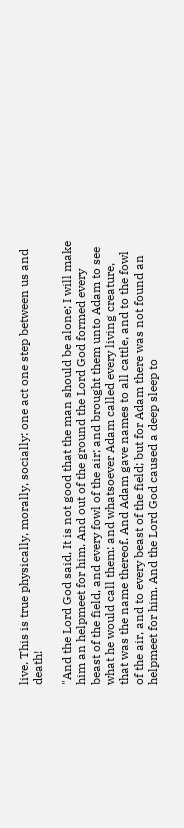live. This is true physically, morally, socially: one act one step between us and death!

"And the Lord God said, It is not good that the man should be alone; I will make him an helpmeet for him. And out of the ground the Lord God formed every beast of the field, and every fowl of the air; and brought them unto Adam to see what he would call them: and whatsoever Adam called every living creature, that was the name thereof. And Adam gave names to all cattle, and to the fowl of the air, and to every beast of the field; but for Adam there was not found an helpmeet for him. And the Lord God caused a deep sleep to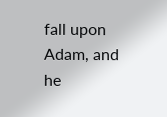fall upon Adam, and he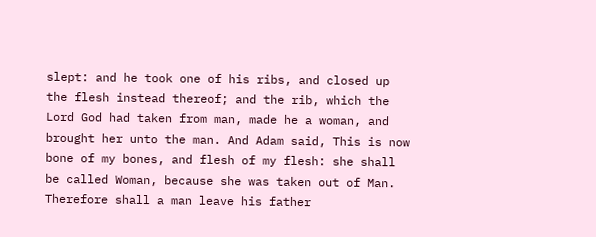slept: and he took one of his ribs, and closed up the flesh instead thereof; and the rib, which the Lord God had taken from man, made he a woman, and brought her unto the man. And Adam said, This is now bone of my bones, and flesh of my flesh: she shall be called Woman, because she was taken out of Man. Therefore shall a man leave his father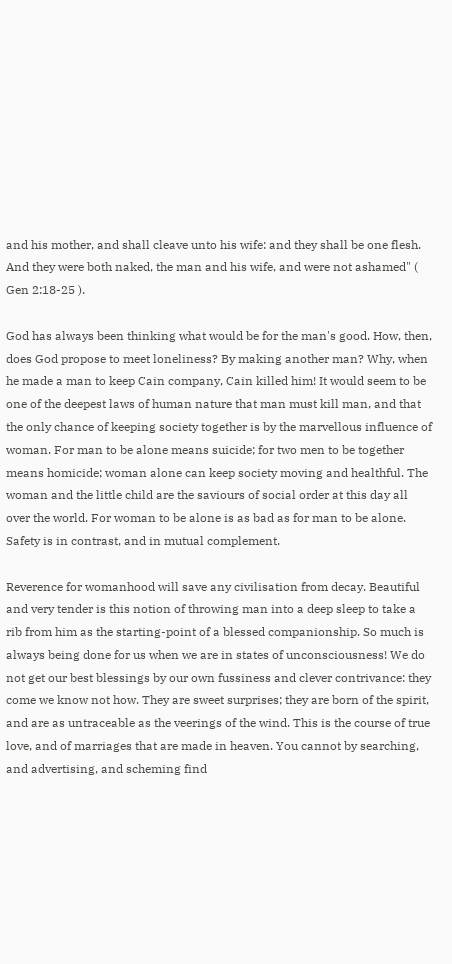and his mother, and shall cleave unto his wife: and they shall be one flesh. And they were both naked, the man and his wife, and were not ashamed" ( Gen 2:18-25 ).

God has always been thinking what would be for the man's good. How, then, does God propose to meet loneliness? By making another man? Why, when he made a man to keep Cain company, Cain killed him! It would seem to be one of the deepest laws of human nature that man must kill man, and that the only chance of keeping society together is by the marvellous influence of woman. For man to be alone means suicide; for two men to be together means homicide; woman alone can keep society moving and healthful. The woman and the little child are the saviours of social order at this day all over the world. For woman to be alone is as bad as for man to be alone. Safety is in contrast, and in mutual complement.

Reverence for womanhood will save any civilisation from decay. Beautiful and very tender is this notion of throwing man into a deep sleep to take a rib from him as the starting-point of a blessed companionship. So much is always being done for us when we are in states of unconsciousness! We do not get our best blessings by our own fussiness and clever contrivance: they come we know not how. They are sweet surprises; they are born of the spirit, and are as untraceable as the veerings of the wind. This is the course of true love, and of marriages that are made in heaven. You cannot by searching, and advertising, and scheming find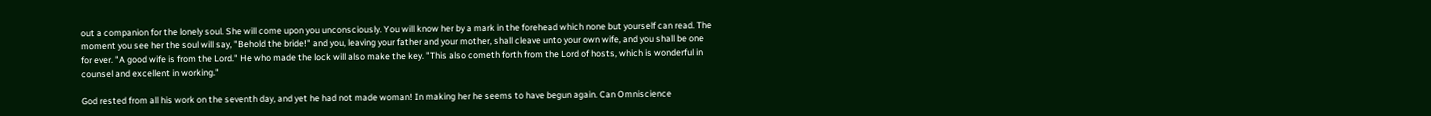out a companion for the lonely soul. She will come upon you unconsciously. You will know her by a mark in the forehead which none but yourself can read. The moment you see her the soul will say, "Behold the bride!" and you, leaving your father and your mother, shall cleave unto your own wife, and you shall be one for ever. "A good wife is from the Lord." He who made the lock will also make the key. "This also cometh forth from the Lord of hosts, which is wonderful in counsel and excellent in working."

God rested from all his work on the seventh day, and yet he had not made woman! In making her he seems to have begun again. Can Omniscience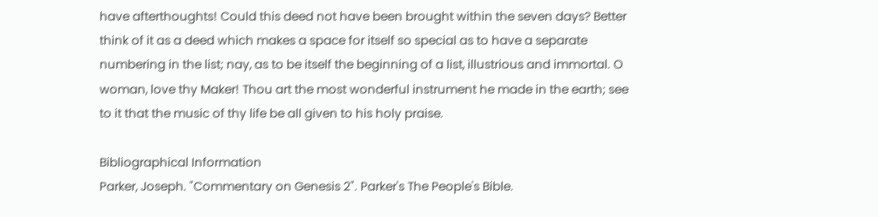have afterthoughts! Could this deed not have been brought within the seven days? Better think of it as a deed which makes a space for itself so special as to have a separate numbering in the list; nay, as to be itself the beginning of a list, illustrious and immortal. O woman, love thy Maker! Thou art the most wonderful instrument he made in the earth; see to it that the music of thy life be all given to his holy praise.

Bibliographical Information
Parker, Joseph. "Commentary on Genesis 2". Parker's The People's Bible.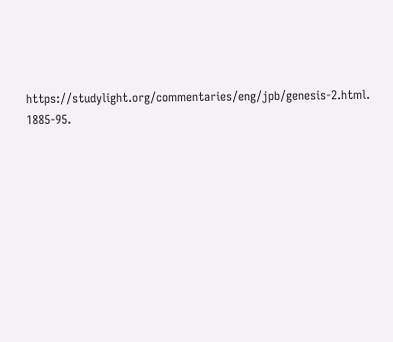https://studylight.org/commentaries/eng/jpb/genesis-2.html. 1885-95.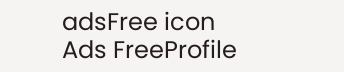adsFree icon
Ads FreeProfile